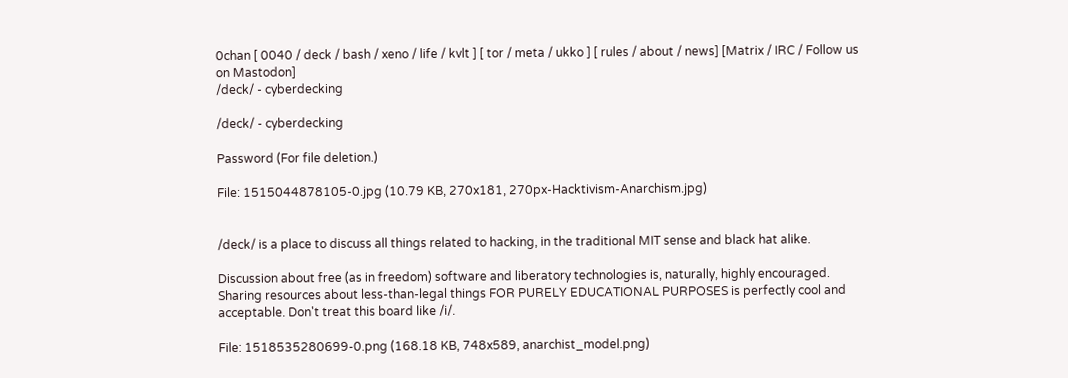0chan [ 0040 / deck / bash / xeno / life / kvlt ] [ tor / meta / ukko ] [ rules / about / news] [Matrix / IRC / Follow us on Mastodon]
/deck/ - cyberdecking

/deck/ - cyberdecking

Password (For file deletion.)

File: 1515044878105-0.jpg (10.79 KB, 270x181, 270px-Hacktivism-Anarchism.jpg)


/deck/ is a place to discuss all things related to hacking, in the traditional MIT sense and black hat alike.

Discussion about free (as in freedom) software and liberatory technologies is, naturally, highly encouraged. Sharing resources about less-than-legal things FOR PURELY EDUCATIONAL PURPOSES is perfectly cool and acceptable. Don't treat this board like /i/.

File: 1518535280699-0.png (168.18 KB, 748x589, anarchist_model.png)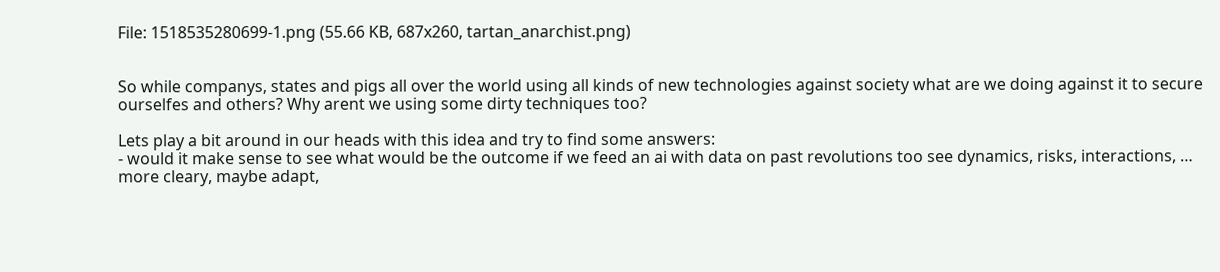File: 1518535280699-1.png (55.66 KB, 687x260, tartan_anarchist.png)


So while companys, states and pigs all over the world using all kinds of new technologies against society what are we doing against it to secure ourselfes and others? Why arent we using some dirty techniques too?

Lets play a bit around in our heads with this idea and try to find some answers:
- would it make sense to see what would be the outcome if we feed an ai with data on past revolutions too see dynamics, risks, interactions, … more cleary, maybe adapt,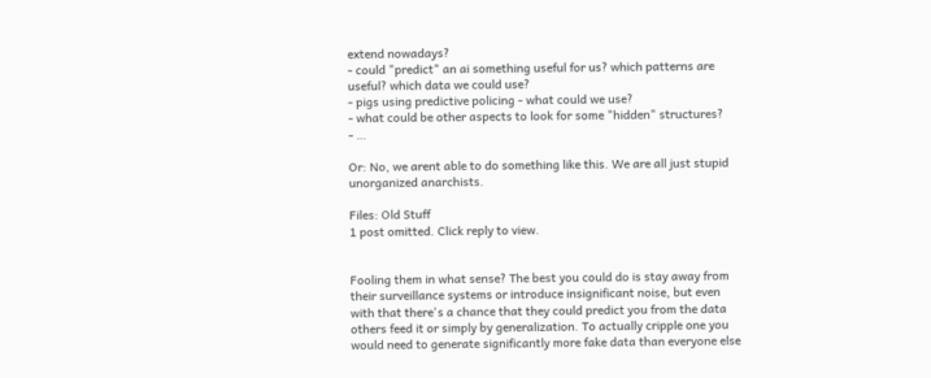extend nowadays?
- could "predict" an ai something useful for us? which patterns are useful? which data we could use?
- pigs using predictive policing - what could we use?
- what could be other aspects to look for some "hidden" structures?
- …

Or: No, we arent able to do something like this. We are all just stupid unorganized anarchists.

Files: Old Stuff
1 post omitted. Click reply to view.


Fooling them in what sense? The best you could do is stay away from their surveillance systems or introduce insignificant noise, but even with that there's a chance that they could predict you from the data others feed it or simply by generalization. To actually cripple one you would need to generate significantly more fake data than everyone else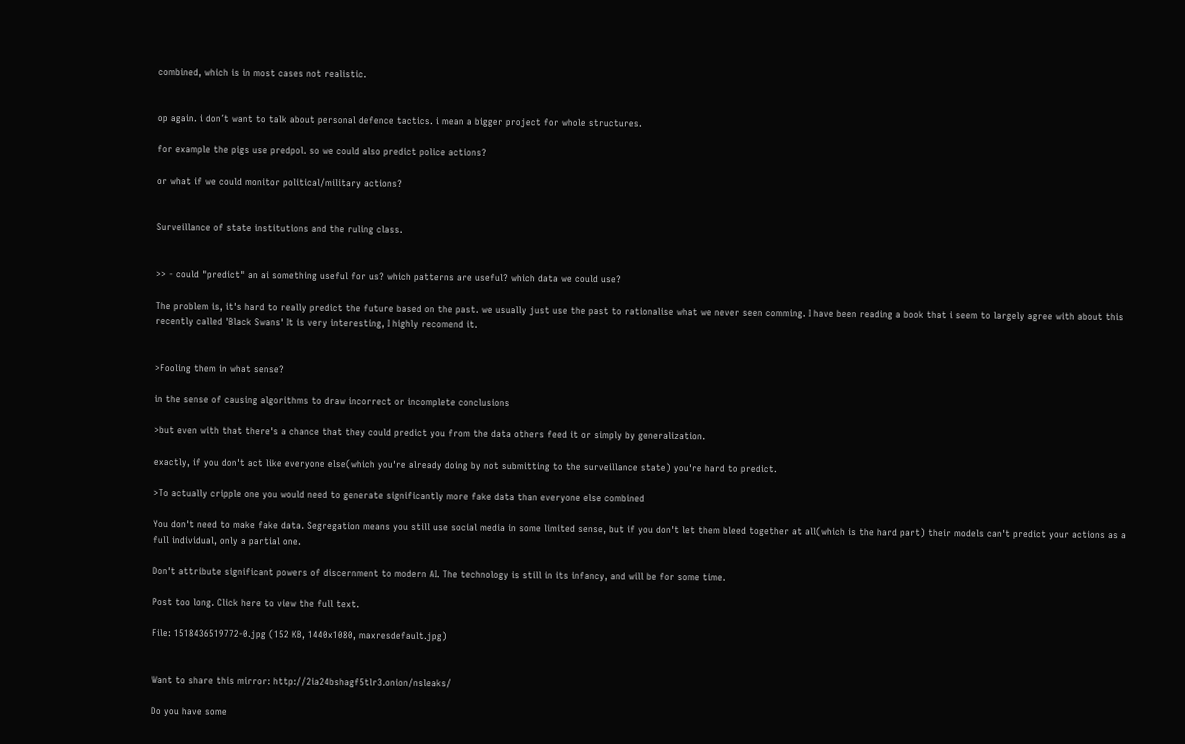combined, which is in most cases not realistic.


op again. i don´t want to talk about personal defence tactics. i mean a bigger project for whole structures.

for example the pigs use predpol. so we could also predict police actions?

or what if we could monitor political/military actions?


Surveillance of state institutions and the ruling class.


>> - could "predict" an ai something useful for us? which patterns are useful? which data we could use?

The problem is, it's hard to really predict the future based on the past. we usually just use the past to rationalise what we never seen comming. I have been reading a book that i seem to largely agree with about this recently called 'Black Swans' It is very interesting, I highly recomend it.


>Fooling them in what sense?

in the sense of causing algorithms to draw incorrect or incomplete conclusions

>but even with that there's a chance that they could predict you from the data others feed it or simply by generalization.

exactly, if you don't act like everyone else(which you're already doing by not submitting to the surveillance state) you're hard to predict.

>To actually cripple one you would need to generate significantly more fake data than everyone else combined

You don't need to make fake data. Segregation means you still use social media in some limited sense, but if you don't let them bleed together at all(which is the hard part) their models can't predict your actions as a full individual, only a partial one.

Don't attribute significant powers of discernment to modern AI. The technology is still in its infancy, and will be for some time.

Post too long. Click here to view the full text.

File: 1518436519772-0.jpg (152 KB, 1440x1080, maxresdefault.jpg)


Want to share this mirror: http://2ia24bshagf5tlr3.onion/nsleaks/

Do you have some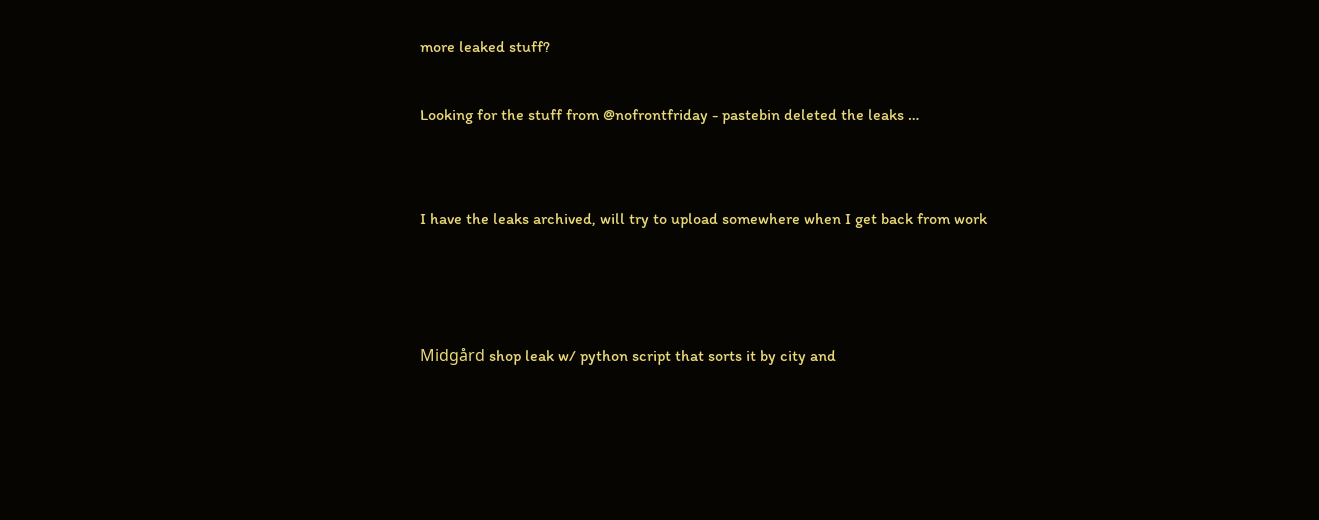more leaked stuff?

Looking for the stuff from @nofrontfriday - pastebin deleted the leaks …


I have the leaks archived, will try to upload somewhere when I get back from work



Midgård shop leak w/ python script that sorts it by city and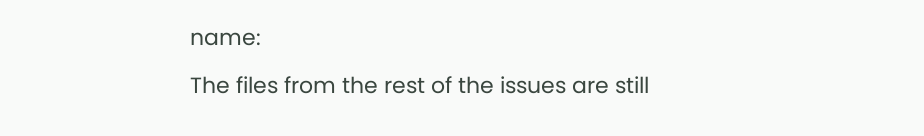name:

The files from the rest of the issues are still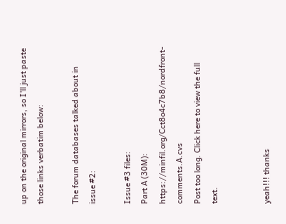up on the original mirrors, so I'll just paste those links verbatim below:

The forum databases talked about in issue #2:

Issue #3 files:
Part A (30M): https://minfil.org/Cct8o4c7b8/nordfront-comments.A.cvs
Post too long. Click here to view the full text.


yeah!!! thanks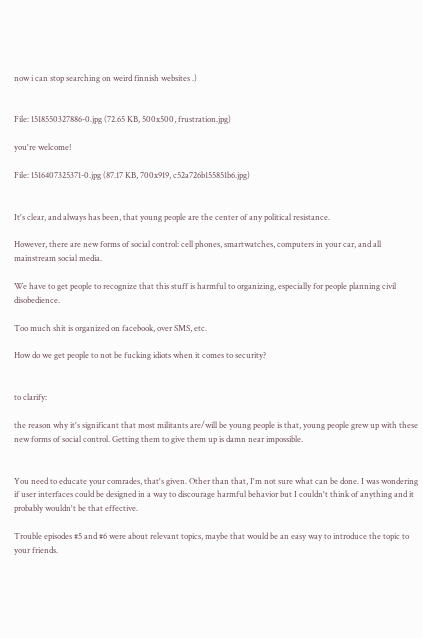now i can stop searching on weird finnish websites .)


File: 1518550327886-0.jpg (72.65 KB, 500x500, frustration.jpg)

you're welcome!

File: 1516407325371-0.jpg (87.17 KB, 700x919, c52a726b155851b6.jpg)


It's clear, and always has been, that young people are the center of any political resistance.

However, there are new forms of social control: cell phones, smartwatches, computers in your car, and all mainstream social media.

We have to get people to recognize that this stuff is harmful to organizing, especially for people planning civil disobedience.

Too much shit is organized on facebook, over SMS, etc.

How do we get people to not be fucking idiots when it comes to security?


to clarify:

the reason why it's significant that most militants are/will be young people is that, young people grew up with these new forms of social control. Getting them to give them up is damn near impossible.


You need to educate your comrades, that's given. Other than that, I'm not sure what can be done. I was wondering if user interfaces could be designed in a way to discourage harmful behavior but I couldn't think of anything and it probably wouldn't be that effective.

Trouble episodes #5 and #6 were about relevant topics, maybe that would be an easy way to introduce the topic to your friends.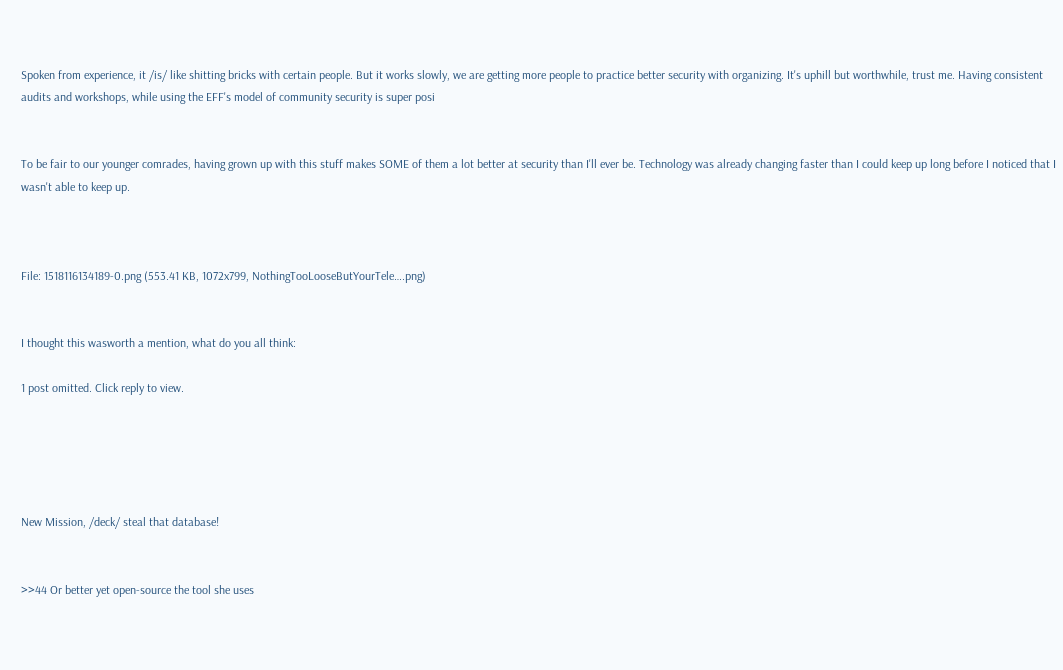Spoken from experience, it /is/ like shitting bricks with certain people. But it works slowly, we are getting more people to practice better security with organizing. It's uphill but worthwhile, trust me. Having consistent audits and workshops, while using the EFF's model of community security is super posi


To be fair to our younger comrades, having grown up with this stuff makes SOME of them a lot better at security than I'll ever be. Technology was already changing faster than I could keep up long before I noticed that I wasn't able to keep up.



File: 1518116134189-0.png (553.41 KB, 1072x799, NothingTooLooseButYourTele….png)


I thought this wasworth a mention, what do you all think:

1 post omitted. Click reply to view.





New Mission, /deck/ steal that database!


>>44 Or better yet open-source the tool she uses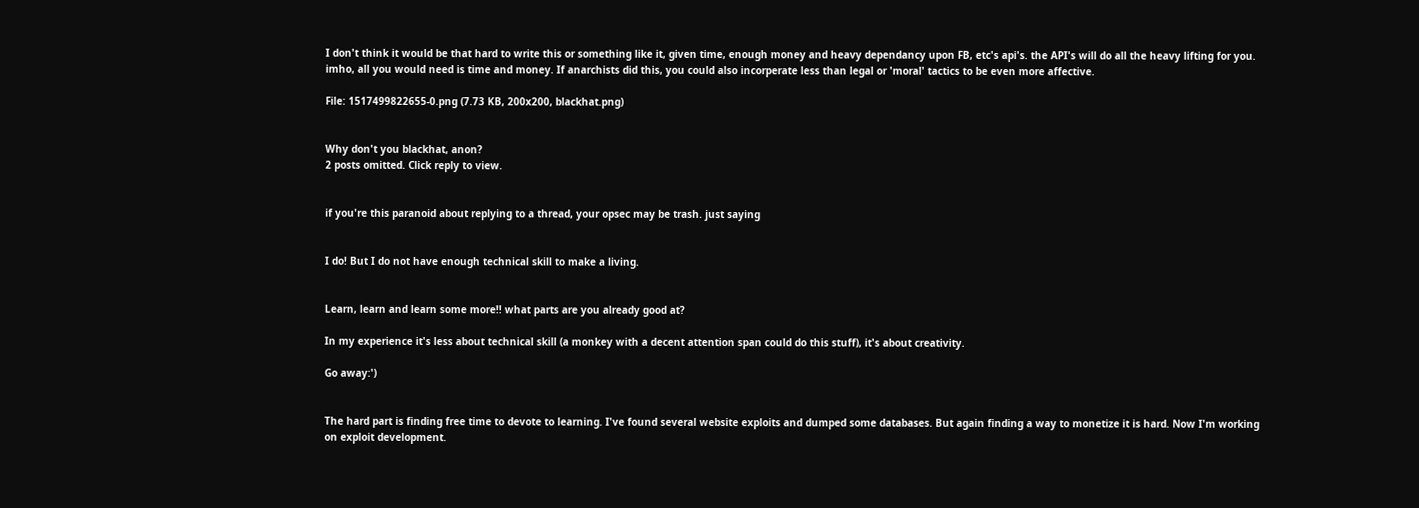I don't think it would be that hard to write this or something like it, given time, enough money and heavy dependancy upon FB, etc's api's. the API's will do all the heavy lifting for you. imho, all you would need is time and money. If anarchists did this, you could also incorperate less than legal or 'moral' tactics to be even more affective.

File: 1517499822655-0.png (7.73 KB, 200x200, blackhat.png)


Why don't you blackhat, anon?
2 posts omitted. Click reply to view.


if you're this paranoid about replying to a thread, your opsec may be trash. just saying


I do! But I do not have enough technical skill to make a living.


Learn, learn and learn some more!! what parts are you already good at?

In my experience it's less about technical skill (a monkey with a decent attention span could do this stuff), it's about creativity.

Go away:')


The hard part is finding free time to devote to learning. I've found several website exploits and dumped some databases. But again finding a way to monetize it is hard. Now I'm working on exploit development.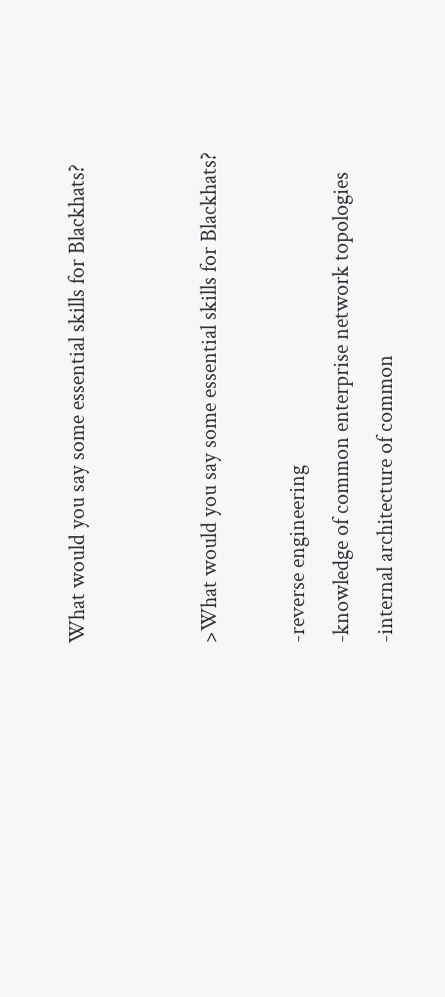What would you say some essential skills for Blackhats?


>What would you say some essential skills for Blackhats?

-reverse engineering
-knowledge of common enterprise network topologies
-internal architecture of common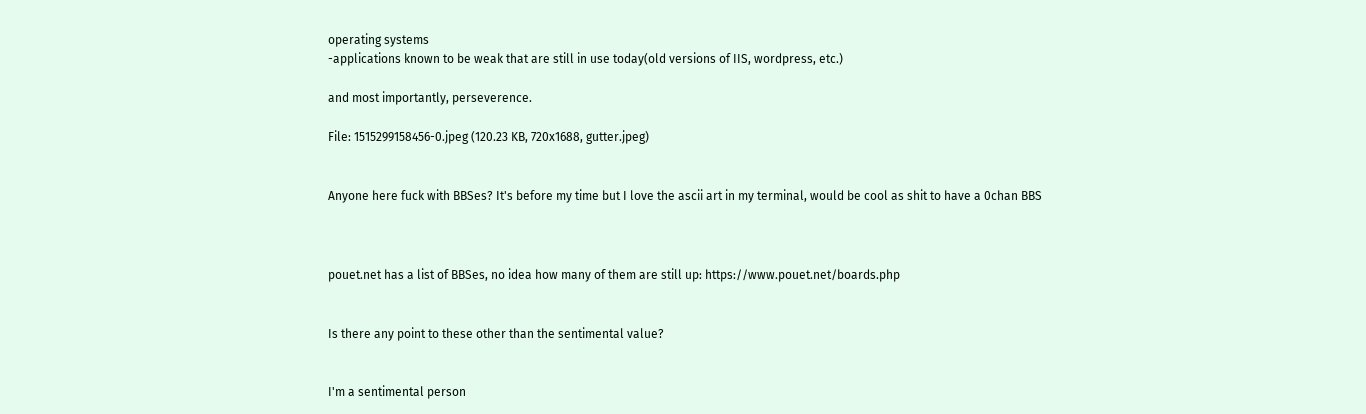operating systems
-applications known to be weak that are still in use today(old versions of IIS, wordpress, etc.)

and most importantly, perseverence.

File: 1515299158456-0.jpeg (120.23 KB, 720x1688, gutter.jpeg)


Anyone here fuck with BBSes? It's before my time but I love the ascii art in my terminal, would be cool as shit to have a 0chan BBS



pouet.net has a list of BBSes, no idea how many of them are still up: https://www.pouet.net/boards.php


Is there any point to these other than the sentimental value?


I'm a sentimental person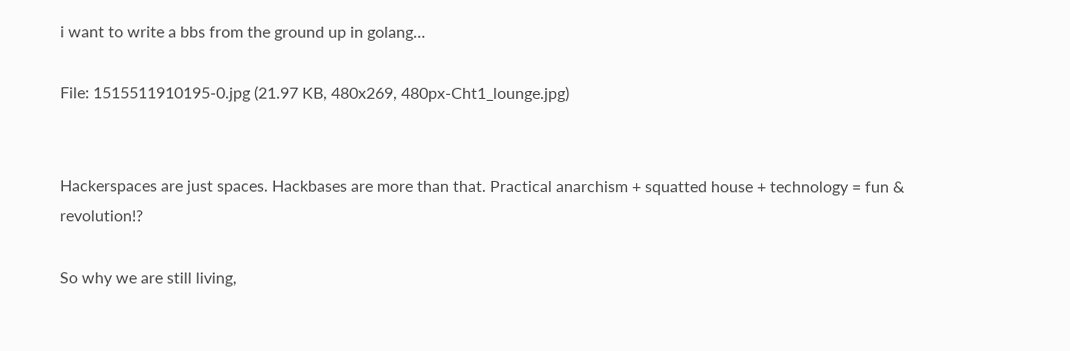i want to write a bbs from the ground up in golang…

File: 1515511910195-0.jpg (21.97 KB, 480x269, 480px-Cht1_lounge.jpg)


Hackerspaces are just spaces. Hackbases are more than that. Practical anarchism + squatted house + technology = fun & revolution!?

So why we are still living,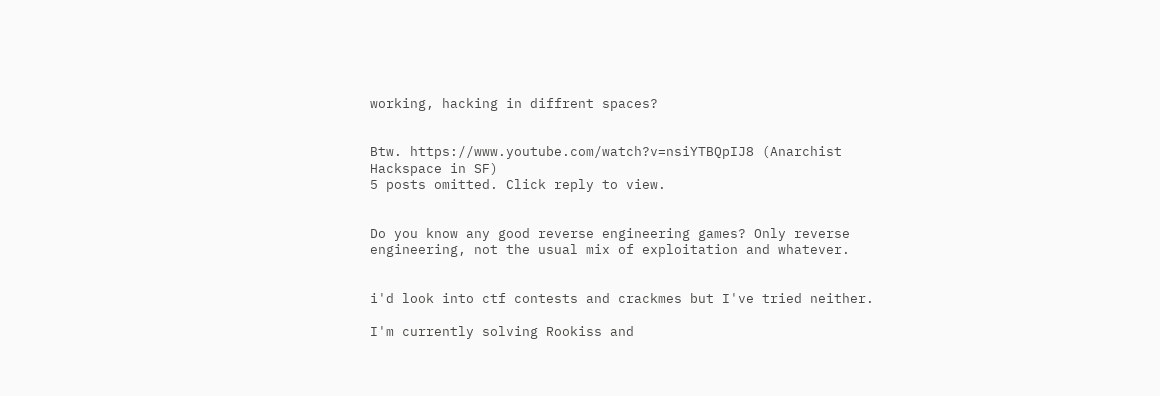working, hacking in diffrent spaces?


Btw. https://www.youtube.com/watch?v=nsiYTBQpIJ8 (Anarchist Hackspace in SF)
5 posts omitted. Click reply to view.


Do you know any good reverse engineering games? Only reverse engineering, not the usual mix of exploitation and whatever.


i'd look into ctf contests and crackmes but I've tried neither.

I'm currently solving Rookiss and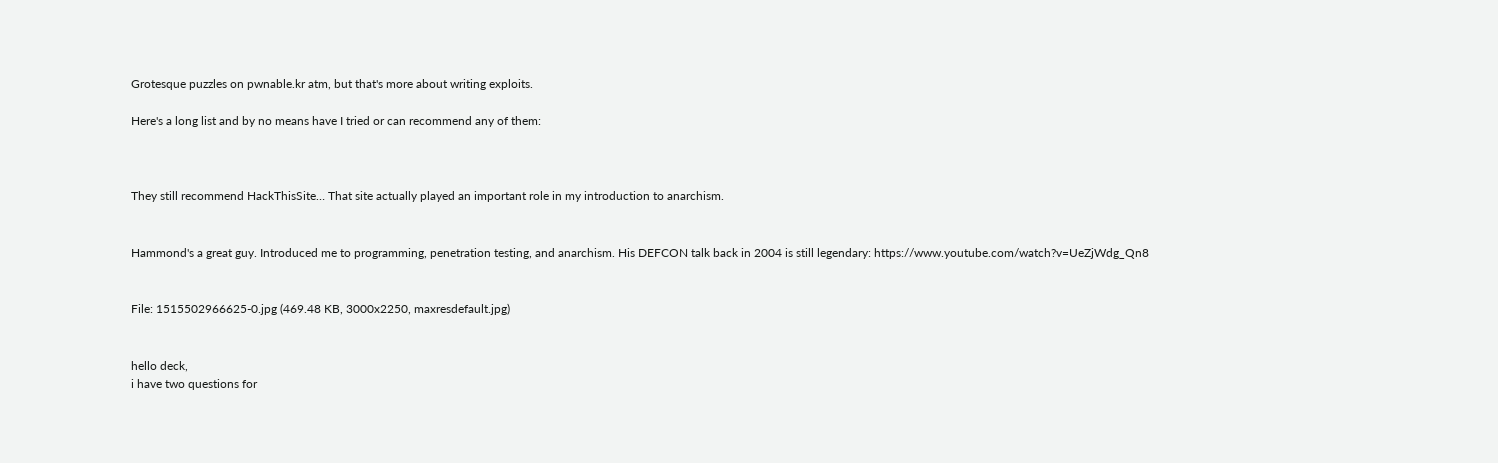Grotesque puzzles on pwnable.kr atm, but that's more about writing exploits.

Here's a long list and by no means have I tried or can recommend any of them:



They still recommend HackThisSite… That site actually played an important role in my introduction to anarchism.


Hammond's a great guy. Introduced me to programming, penetration testing, and anarchism. His DEFCON talk back in 2004 is still legendary: https://www.youtube.com/watch?v=UeZjWdg_Qn8


File: 1515502966625-0.jpg (469.48 KB, 3000x2250, maxresdefault.jpg)


hello deck,
i have two questions for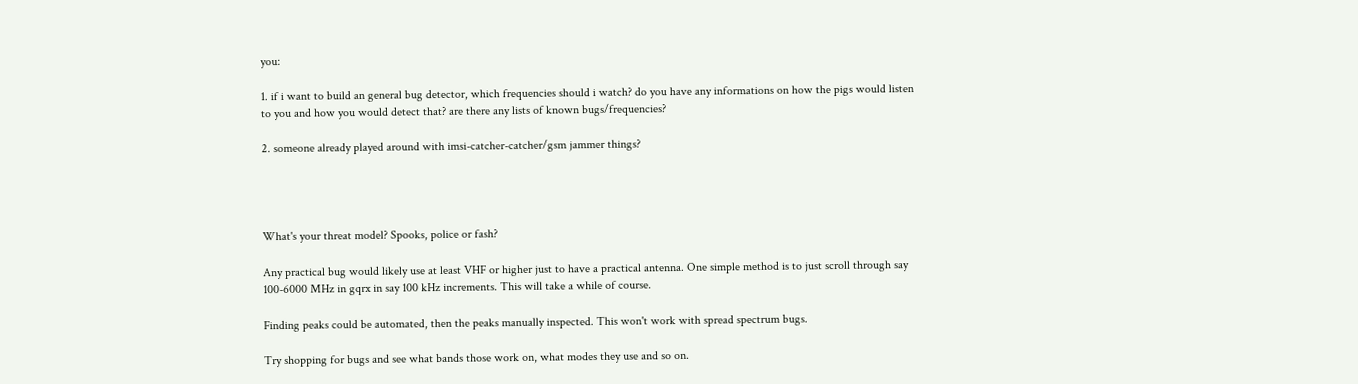you:

1. if i want to build an general bug detector, which frequencies should i watch? do you have any informations on how the pigs would listen to you and how you would detect that? are there any lists of known bugs/frequencies?

2. someone already played around with imsi-catcher-catcher/gsm jammer things?




What's your threat model? Spooks, police or fash?

Any practical bug would likely use at least VHF or higher just to have a practical antenna. One simple method is to just scroll through say 100-6000 MHz in gqrx in say 100 kHz increments. This will take a while of course.

Finding peaks could be automated, then the peaks manually inspected. This won't work with spread spectrum bugs.

Try shopping for bugs and see what bands those work on, what modes they use and so on.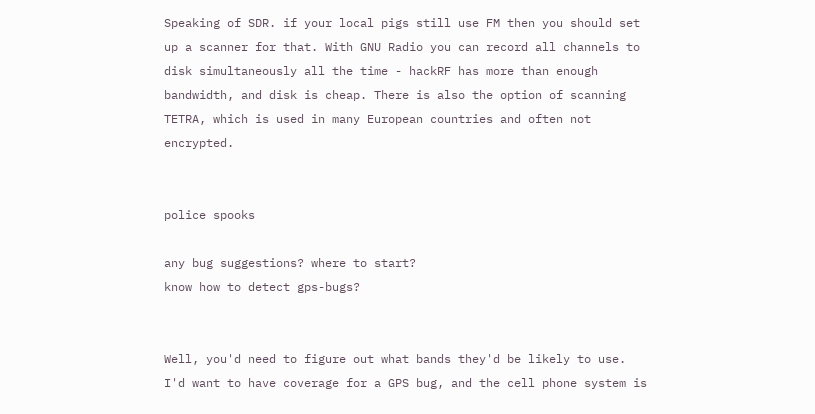Speaking of SDR. if your local pigs still use FM then you should set up a scanner for that. With GNU Radio you can record all channels to disk simultaneously all the time - hackRF has more than enough bandwidth, and disk is cheap. There is also the option of scanning TETRA, which is used in many European countries and often not encrypted.


police spooks

any bug suggestions? where to start?
know how to detect gps-bugs?


Well, you'd need to figure out what bands they'd be likely to use. I'd want to have coverage for a GPS bug, and the cell phone system is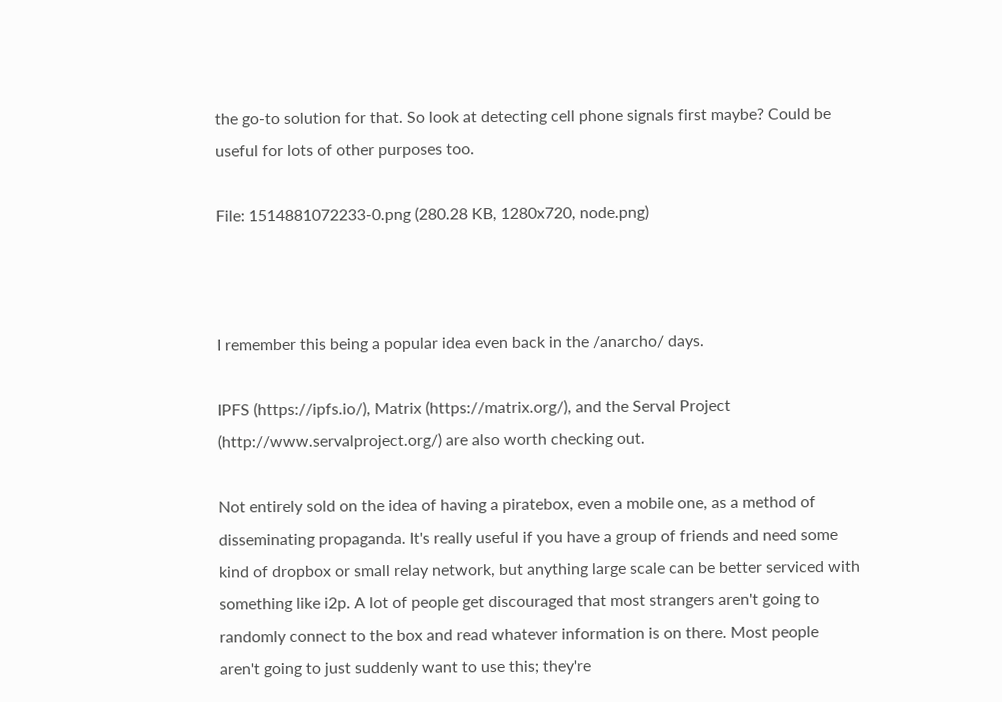the go-to solution for that. So look at detecting cell phone signals first maybe? Could be useful for lots of other purposes too.

File: 1514881072233-0.png (280.28 KB, 1280x720, node.png)



I remember this being a popular idea even back in the /anarcho/ days.

IPFS (https://ipfs.io/), Matrix (https://matrix.org/), and the Serval Project (http://www.servalproject.org/) are also worth checking out.

Not entirely sold on the idea of having a piratebox, even a mobile one, as a method of disseminating propaganda. It's really useful if you have a group of friends and need some kind of dropbox or small relay network, but anything large scale can be better serviced with something like i2p. A lot of people get discouraged that most strangers aren't going to randomly connect to the box and read whatever information is on there. Most people aren't going to just suddenly want to use this; they're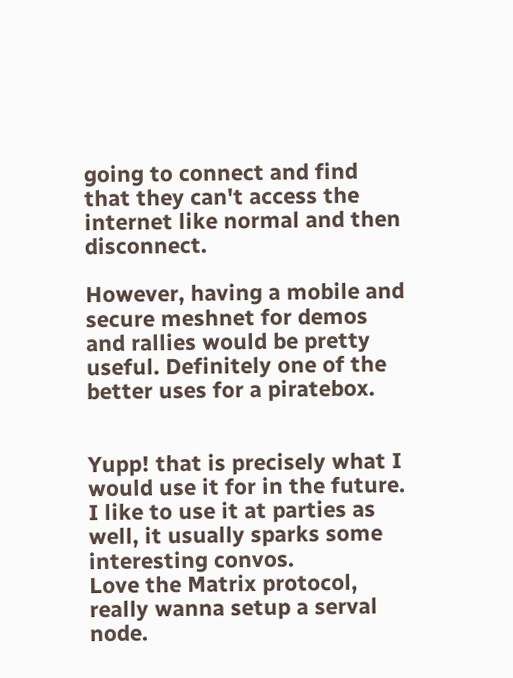going to connect and find that they can't access the internet like normal and then disconnect.

However, having a mobile and secure meshnet for demos and rallies would be pretty useful. Definitely one of the better uses for a piratebox.


Yupp! that is precisely what I would use it for in the future. I like to use it at parties as well, it usually sparks some interesting convos.
Love the Matrix protocol, really wanna setup a serval node.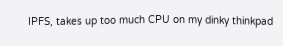IPFS, takes up too much CPU on my dinky thinkpad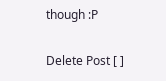though :P

Delete Post [ ]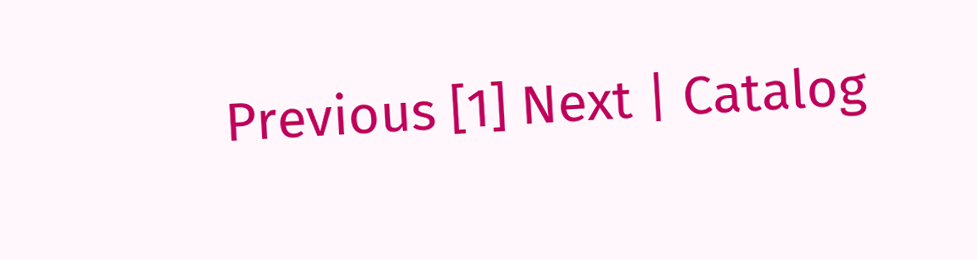Previous [1] Next | Catalog